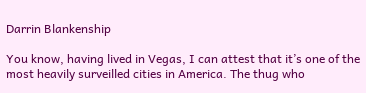Darrin Blankenship

You know, having lived in Vegas, I can attest that it’s one of the most heavily surveilled cities in America. The thug who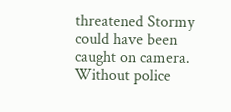threatened Stormy could have been caught on camera. Without police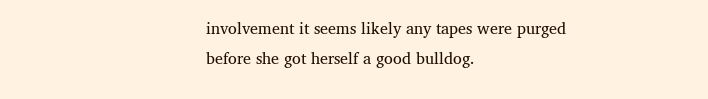involvement it seems likely any tapes were purged before she got herself a good bulldog.